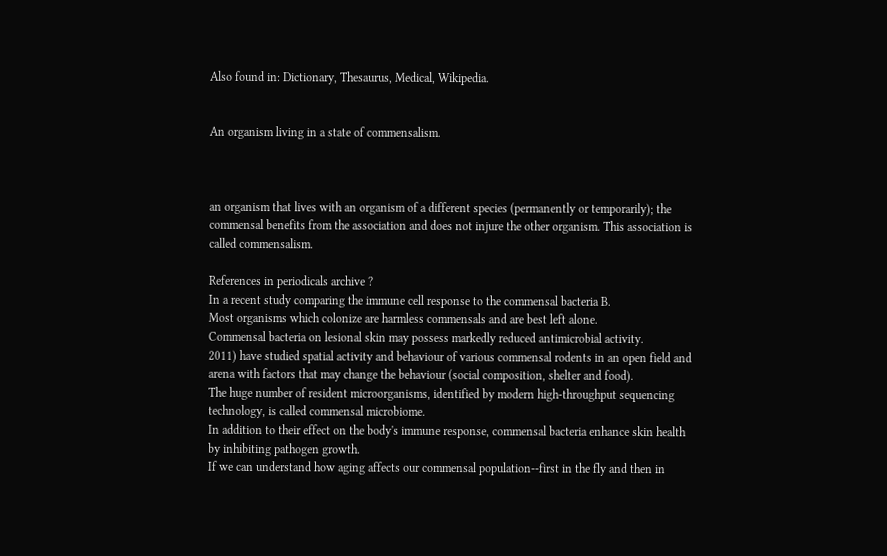Also found in: Dictionary, Thesaurus, Medical, Wikipedia.


An organism living in a state of commensalism.



an organism that lives with an organism of a different species (permanently or temporarily); the commensal benefits from the association and does not injure the other organism. This association is called commensalism.

References in periodicals archive ?
In a recent study comparing the immune cell response to the commensal bacteria B.
Most organisms which colonize are harmless commensals and are best left alone.
Commensal bacteria on lesional skin may possess markedly reduced antimicrobial activity.
2011) have studied spatial activity and behaviour of various commensal rodents in an open field and arena with factors that may change the behaviour (social composition, shelter and food).
The huge number of resident microorganisms, identified by modern high-throughput sequencing technology, is called commensal microbiome.
In addition to their effect on the body's immune response, commensal bacteria enhance skin health by inhibiting pathogen growth.
If we can understand how aging affects our commensal population--first in the fly and then in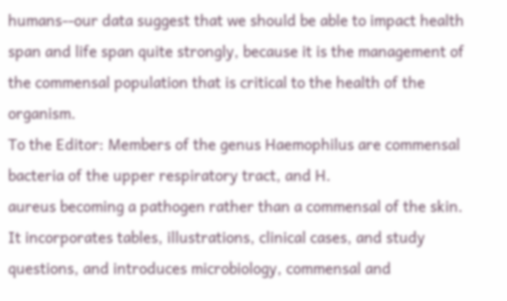humans--our data suggest that we should be able to impact health span and life span quite strongly, because it is the management of the commensal population that is critical to the health of the organism.
To the Editor: Members of the genus Haemophilus are commensal bacteria of the upper respiratory tract, and H.
aureus becoming a pathogen rather than a commensal of the skin.
It incorporates tables, illustrations, clinical cases, and study questions, and introduces microbiology, commensal and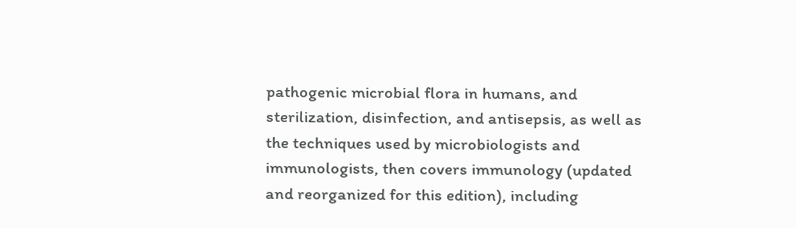pathogenic microbial flora in humans, and sterilization, disinfection, and antisepsis, as well as the techniques used by microbiologists and immunologists, then covers immunology (updated and reorganized for this edition), including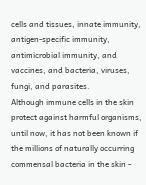cells and tissues, innate immunity, antigen-specific immunity, antimicrobial immunity, and vaccines, and bacteria, viruses, fungi, and parasites.
Although immune cells in the skin protect against harmful organisms, until now, it has not been known if the millions of naturally occurring commensal bacteria in the skin -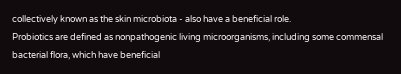collectively known as the skin microbiota - also have a beneficial role.
Probiotics are defined as nonpathogenic living microorganisms, including some commensal bacterial flora, which have beneficial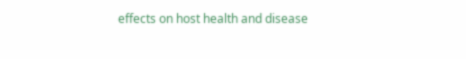effects on host health and disease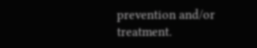prevention and/or treatment.